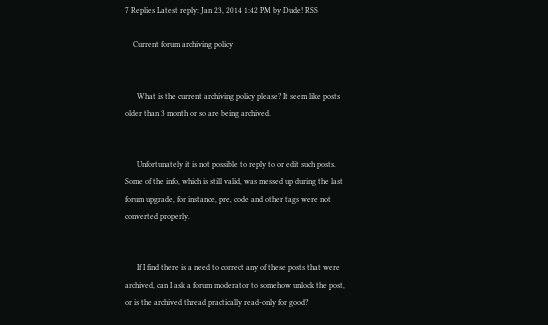7 Replies Latest reply: Jan 23, 2014 1:42 PM by Dude! RSS

    Current forum archiving policy


      What is the current archiving policy please? It seem like posts older than 3 month or so are being archived.


      Unfortunately it is not possible to reply to or edit such posts. Some of the info, which is still valid, was messed up during the last forum upgrade, for instance, pre, code and other tags were not converted properly.


      If I find there is a need to correct any of these posts that were archived, can I ask a forum moderator to somehow unlock the post, or is the archived thread practically read-only for good?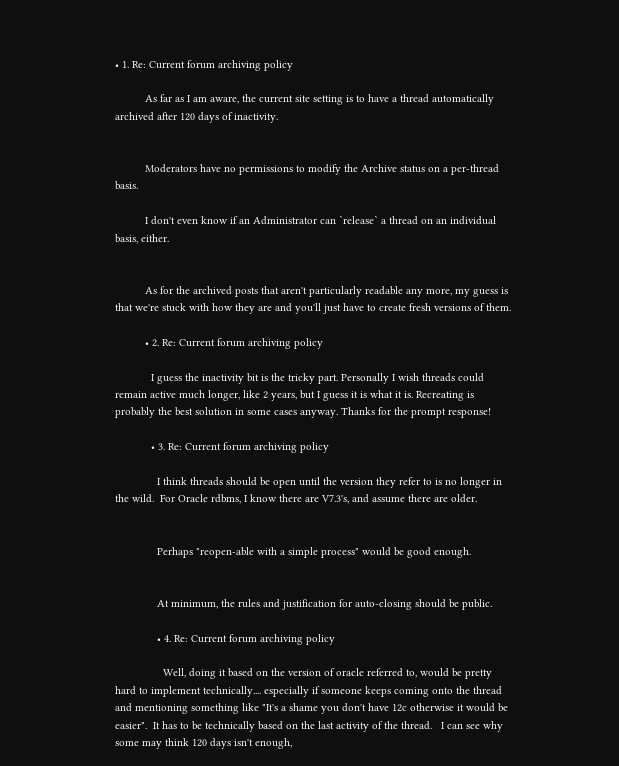• 1. Re: Current forum archiving policy

          As far as I am aware, the current site setting is to have a thread automatically archived after 120 days of inactivity.


          Moderators have no permissions to modify the Archive status on a per-thread basis.

          I don't even know if an Administrator can `release` a thread on an individual basis, either.


          As for the archived posts that aren't particularly readable any more, my guess is that we're stuck with how they are and you'll just have to create fresh versions of them.

          • 2. Re: Current forum archiving policy

            I guess the inactivity bit is the tricky part. Personally I wish threads could remain active much longer, like 2 years, but I guess it is what it is. Recreating is probably the best solution in some cases anyway. Thanks for the prompt response!

            • 3. Re: Current forum archiving policy

              I think threads should be open until the version they refer to is no longer in the wild.  For Oracle rdbms, I know there are V7.3's, and assume there are older.


              Perhaps "reopen-able with a simple process" would be good enough.


              At minimum, the rules and justification for auto-closing should be public.

              • 4. Re: Current forum archiving policy

                Well, doing it based on the version of oracle referred to, would be pretty hard to implement technically.... especially if someone keeps coming onto the thread and mentioning something like "It's a shame you don't have 12c otherwise it would be easier".  It has to be technically based on the last activity of the thread.   I can see why some may think 120 days isn't enough,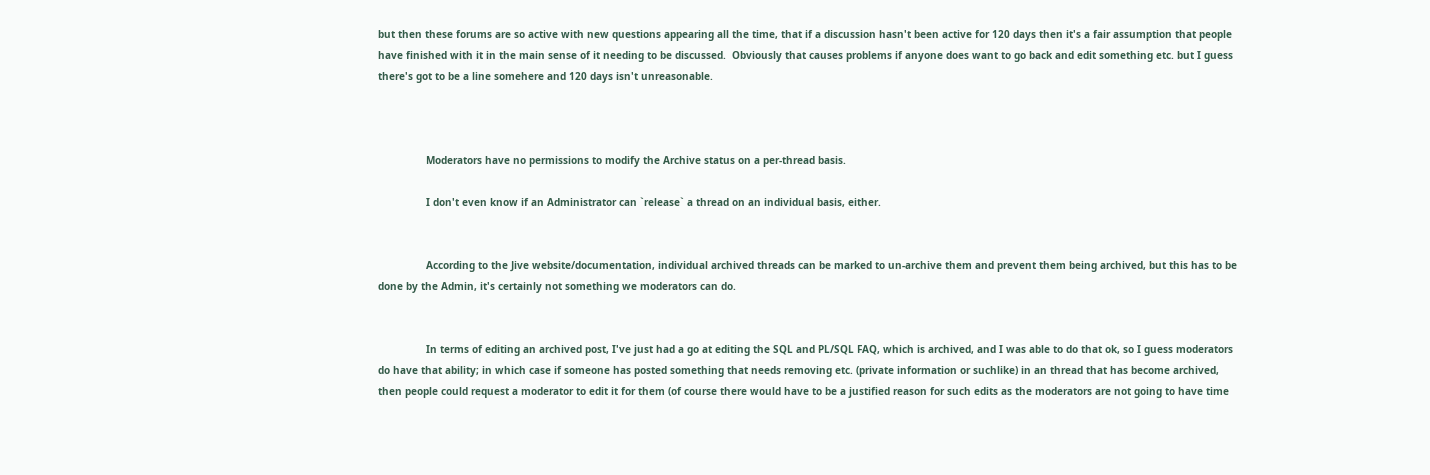but then these forums are so active with new questions appearing all the time, that if a discussion hasn't been active for 120 days then it's a fair assumption that people have finished with it in the main sense of it needing to be discussed.  Obviously that causes problems if anyone does want to go back and edit something etc. but I guess there's got to be a line somehere and 120 days isn't unreasonable.



                Moderators have no permissions to modify the Archive status on a per-thread basis.

                I don't even know if an Administrator can `release` a thread on an individual basis, either.


                According to the Jive website/documentation, individual archived threads can be marked to un-archive them and prevent them being archived, but this has to be done by the Admin, it's certainly not something we moderators can do.


                In terms of editing an archived post, I've just had a go at editing the SQL and PL/SQL FAQ, which is archived, and I was able to do that ok, so I guess moderators do have that ability; in which case if someone has posted something that needs removing etc. (private information or suchlike) in an thread that has become archived, then people could request a moderator to edit it for them (of course there would have to be a justified reason for such edits as the moderators are not going to have time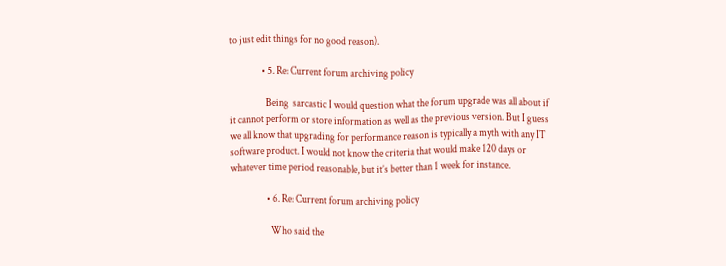to just edit things for no good reason).

                • 5. Re: Current forum archiving policy

                  Being  sarcastic I would question what the forum upgrade was all about if it cannot perform or store information as well as the previous version. But I guess we all know that upgrading for performance reason is typically a myth with any IT software product. I would not know the criteria that would make 120 days or whatever time period reasonable, but it’s better than 1 week for instance.

                  • 6. Re: Current forum archiving policy

                    Who said the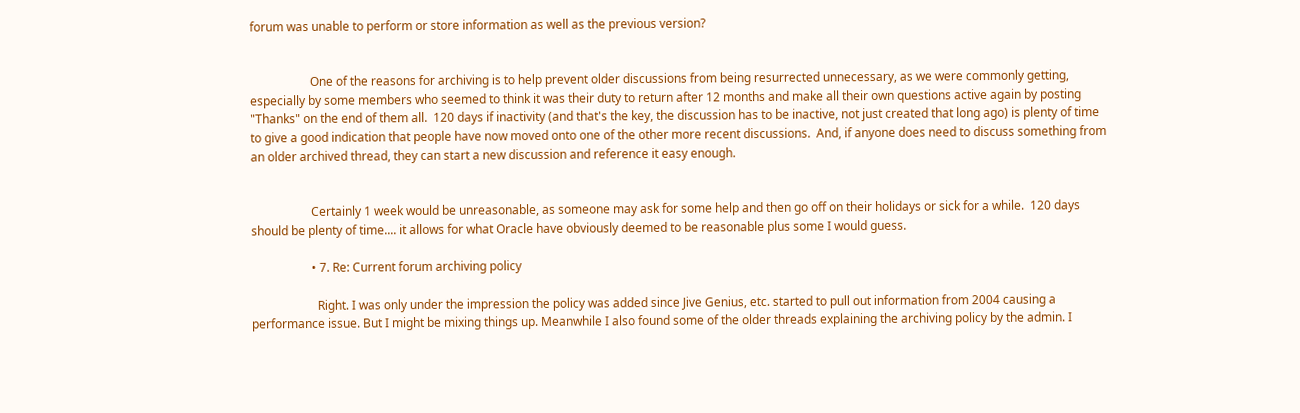forum was unable to perform or store information as well as the previous version?


                    One of the reasons for archiving is to help prevent older discussions from being resurrected unnecessary, as we were commonly getting, especially by some members who seemed to think it was their duty to return after 12 months and make all their own questions active again by posting "Thanks" on the end of them all.  120 days if inactivity (and that's the key, the discussion has to be inactive, not just created that long ago) is plenty of time to give a good indication that people have now moved onto one of the other more recent discussions.  And, if anyone does need to discuss something from an older archived thread, they can start a new discussion and reference it easy enough.


                    Certainly 1 week would be unreasonable, as someone may ask for some help and then go off on their holidays or sick for a while.  120 days should be plenty of time.... it allows for what Oracle have obviously deemed to be reasonable plus some I would guess.

                    • 7. Re: Current forum archiving policy

                      Right. I was only under the impression the policy was added since Jive Genius, etc. started to pull out information from 2004 causing a performance issue. But I might be mixing things up. Meanwhile I also found some of the older threads explaining the archiving policy by the admin. I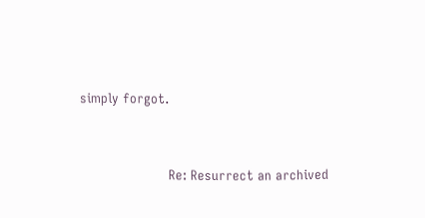simply forgot.


                      Re: Resurrect an archived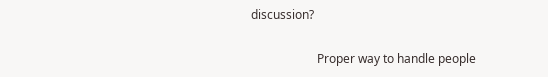discussion?

                      Proper way to handle people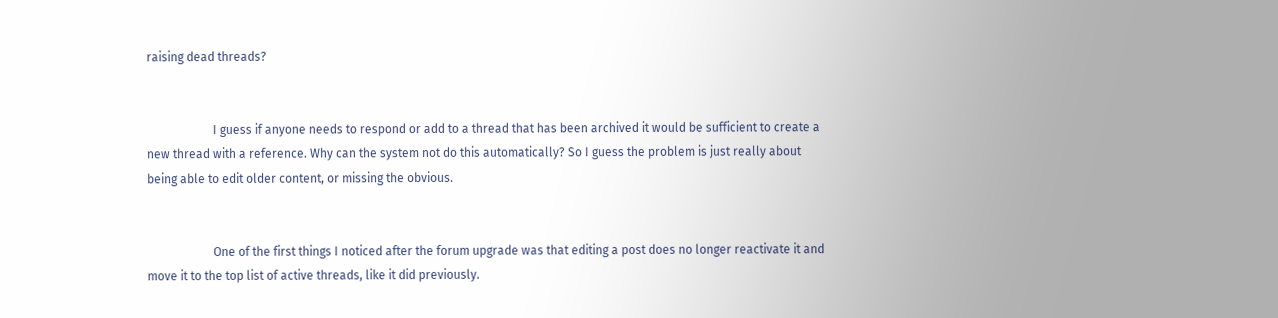raising dead threads?


                      I guess if anyone needs to respond or add to a thread that has been archived it would be sufficient to create a new thread with a reference. Why can the system not do this automatically? So I guess the problem is just really about being able to edit older content, or missing the obvious.


                      One of the first things I noticed after the forum upgrade was that editing a post does no longer reactivate it and move it to the top list of active threads, like it did previously.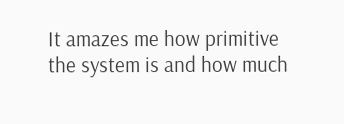It amazes me how primitive the system is and how much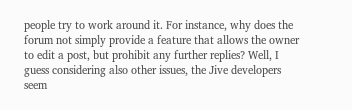people try to work around it. For instance, why does the forum not simply provide a feature that allows the owner to edit a post, but prohibit any further replies? Well, I guess considering also other issues, the Jive developers seem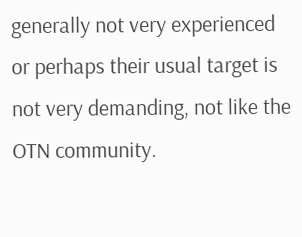generally not very experienced or perhaps their usual target is not very demanding, not like the OTN community.